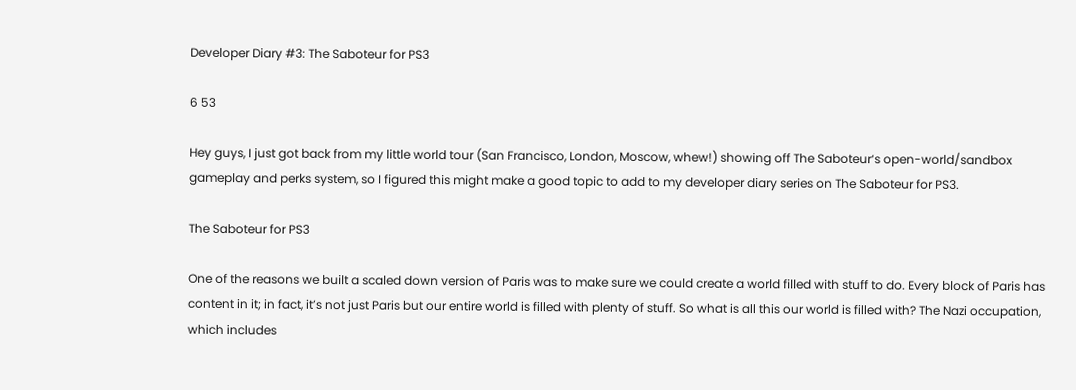Developer Diary #3: The Saboteur for PS3

6 53

Hey guys, I just got back from my little world tour (San Francisco, London, Moscow, whew!) showing off The Saboteur‘s open-world/sandbox gameplay and perks system, so I figured this might make a good topic to add to my developer diary series on The Saboteur for PS3.

The Saboteur for PS3

One of the reasons we built a scaled down version of Paris was to make sure we could create a world filled with stuff to do. Every block of Paris has content in it; in fact, it’s not just Paris but our entire world is filled with plenty of stuff. So what is all this our world is filled with? The Nazi occupation, which includes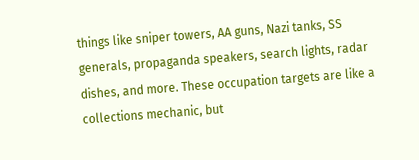things like sniper towers, AA guns, Nazi tanks, SS generals, propaganda speakers, search lights, radar dishes, and more. These occupation targets are like a collections mechanic, but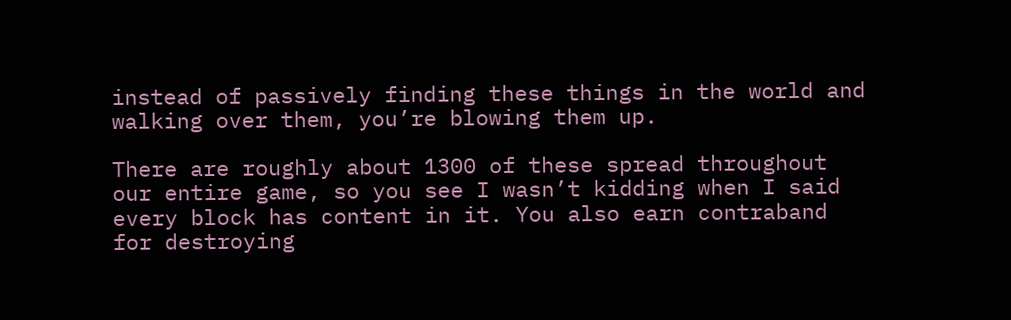instead of passively finding these things in the world and walking over them, you’re blowing them up.

There are roughly about 1300 of these spread throughout our entire game, so you see I wasn’t kidding when I said every block has content in it. You also earn contraband for destroying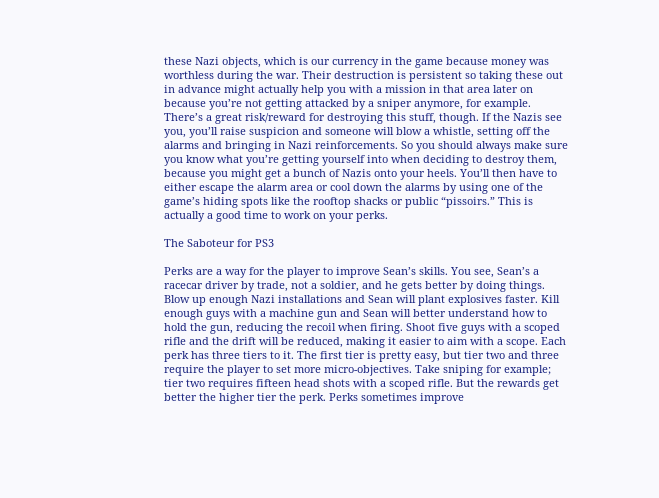these Nazi objects, which is our currency in the game because money was worthless during the war. Their destruction is persistent so taking these out in advance might actually help you with a mission in that area later on because you’re not getting attacked by a sniper anymore, for example. There’s a great risk/reward for destroying this stuff, though. If the Nazis see you, you’ll raise suspicion and someone will blow a whistle, setting off the alarms and bringing in Nazi reinforcements. So you should always make sure you know what you’re getting yourself into when deciding to destroy them, because you might get a bunch of Nazis onto your heels. You’ll then have to either escape the alarm area or cool down the alarms by using one of the game’s hiding spots like the rooftop shacks or public “pissoirs.” This is actually a good time to work on your perks.

The Saboteur for PS3

Perks are a way for the player to improve Sean’s skills. You see, Sean’s a racecar driver by trade, not a soldier, and he gets better by doing things. Blow up enough Nazi installations and Sean will plant explosives faster. Kill enough guys with a machine gun and Sean will better understand how to hold the gun, reducing the recoil when firing. Shoot five guys with a scoped rifle and the drift will be reduced, making it easier to aim with a scope. Each perk has three tiers to it. The first tier is pretty easy, but tier two and three require the player to set more micro-objectives. Take sniping for example; tier two requires fifteen head shots with a scoped rifle. But the rewards get better the higher tier the perk. Perks sometimes improve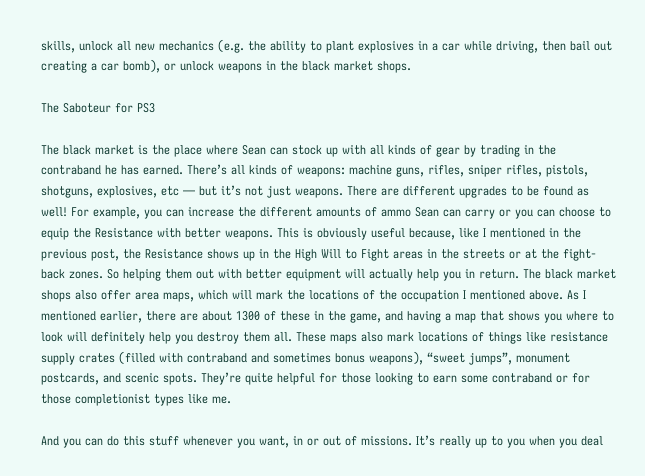skills, unlock all new mechanics (e.g. the ability to plant explosives in a car while driving, then bail out creating a car bomb), or unlock weapons in the black market shops.

The Saboteur for PS3

The black market is the place where Sean can stock up with all kinds of gear by trading in the contraband he has earned. There’s all kinds of weapons: machine guns, rifles, sniper rifles, pistols, shotguns, explosives, etc — but it’s not just weapons. There are different upgrades to be found as well! For example, you can increase the different amounts of ammo Sean can carry or you can choose to equip the Resistance with better weapons. This is obviously useful because, like I mentioned in the previous post, the Resistance shows up in the High Will to Fight areas in the streets or at the fight-back zones. So helping them out with better equipment will actually help you in return. The black market shops also offer area maps, which will mark the locations of the occupation I mentioned above. As I mentioned earlier, there are about 1300 of these in the game, and having a map that shows you where to look will definitely help you destroy them all. These maps also mark locations of things like resistance supply crates (filled with contraband and sometimes bonus weapons), “sweet jumps”, monument postcards, and scenic spots. They’re quite helpful for those looking to earn some contraband or for those completionist types like me.

And you can do this stuff whenever you want, in or out of missions. It’s really up to you when you deal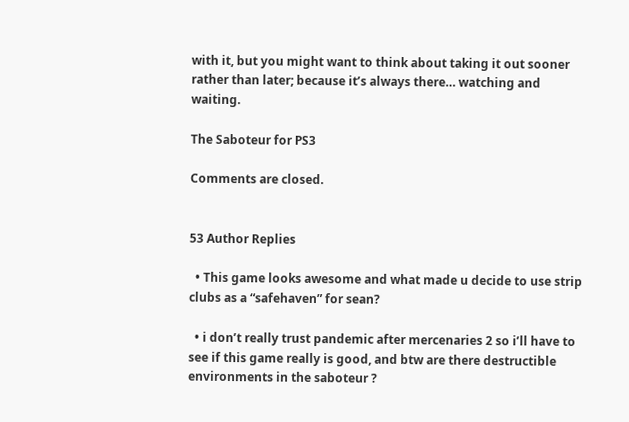with it, but you might want to think about taking it out sooner rather than later; because it’s always there… watching and waiting.

The Saboteur for PS3

Comments are closed.


53 Author Replies

  • This game looks awesome and what made u decide to use strip clubs as a “safehaven” for sean?

  • i don’t really trust pandemic after mercenaries 2 so i’ll have to see if this game really is good, and btw are there destructible environments in the saboteur ?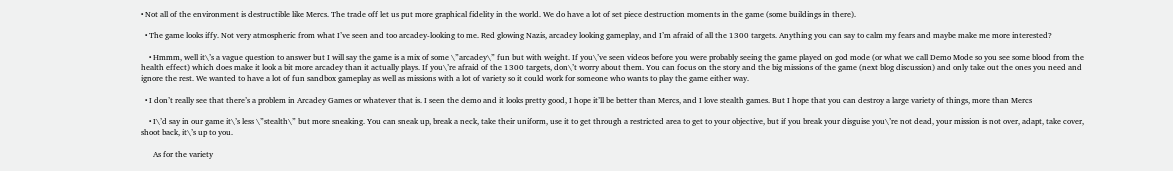• Not all of the environment is destructible like Mercs. The trade off let us put more graphical fidelity in the world. We do have a lot of set piece destruction moments in the game (some buildings in there).

  • The game looks iffy. Not very atmospheric from what I’ve seen and too arcadey-looking to me. Red glowing Nazis, arcadey looking gameplay, and I’m afraid of all the 1300 targets. Anything you can say to calm my fears and maybe make me more interested?

    • Hmmm, well it\’s a vague question to answer but I will say the game is a mix of some \”arcadey\” fun but with weight. If you\’ve seen videos before you were probably seeing the game played on god mode (or what we call Demo Mode so you see some blood from the health effect) which does make it look a bit more arcadey than it actually plays. If you\’re afraid of the 1300 targets, don\’t worry about them. You can focus on the story and the big missions of the game (next blog discussion) and only take out the ones you need and ignore the rest. We wanted to have a lot of fun sandbox gameplay as well as missions with a lot of variety so it could work for someone who wants to play the game either way.

  • I don’t really see that there’s a problem in Arcadey Games or whatever that is. I seen the demo and it looks pretty good, I hope it’ll be better than Mercs, and I love stealth games. But I hope that you can destroy a large variety of things, more than Mercs

    • I\’d say in our game it\’s less \”stealth\” but more sneaking. You can sneak up, break a neck, take their uniform, use it to get through a restricted area to get to your objective, but if you break your disguise you\’re not dead, your mission is not over, adapt, take cover, shoot back, it\’s up to you.

      As for the variety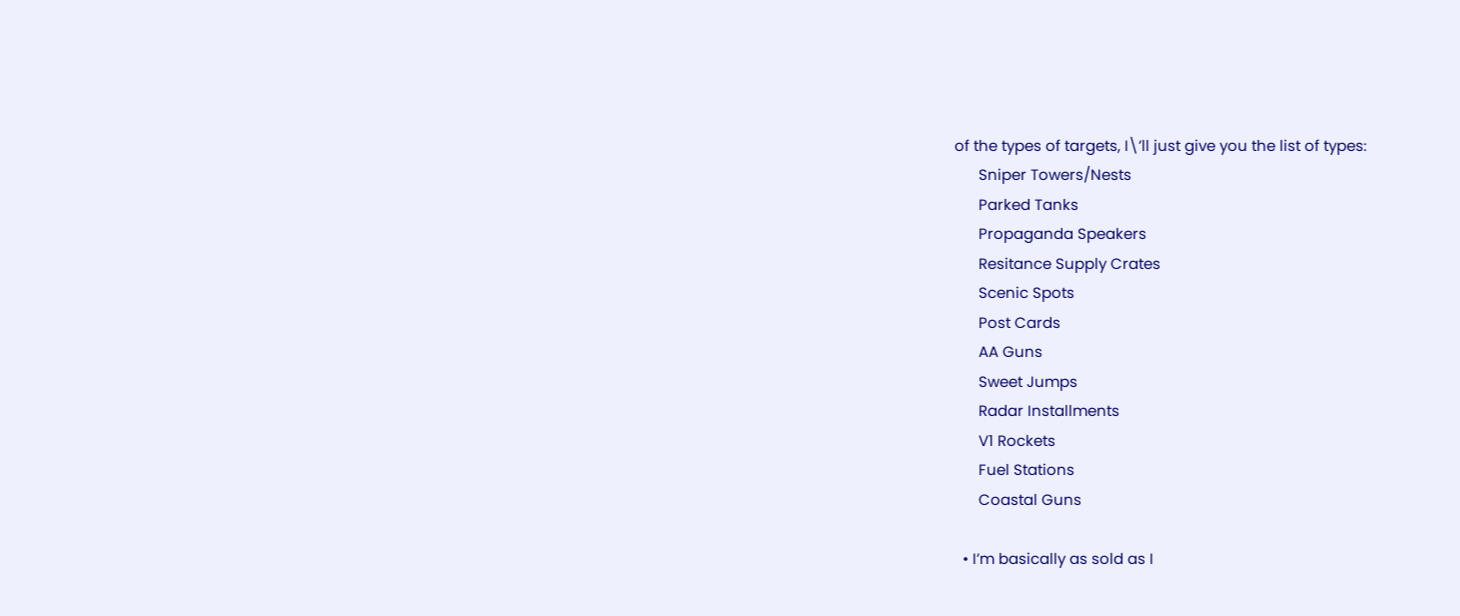of the types of targets, I\’ll just give you the list of types:
      Sniper Towers/Nests
      Parked Tanks
      Propaganda Speakers
      Resitance Supply Crates
      Scenic Spots
      Post Cards
      AA Guns
      Sweet Jumps
      Radar Installments
      V1 Rockets
      Fuel Stations
      Coastal Guns

  • I’m basically as sold as I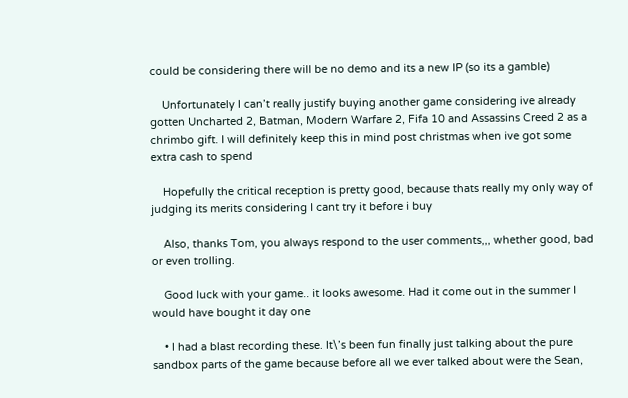could be considering there will be no demo and its a new IP (so its a gamble)

    Unfortunately I can’t really justify buying another game considering ive already gotten Uncharted 2, Batman, Modern Warfare 2, Fifa 10 and Assassins Creed 2 as a chrimbo gift. I will definitely keep this in mind post christmas when ive got some extra cash to spend

    Hopefully the critical reception is pretty good, because thats really my only way of judging its merits considering I cant try it before i buy

    Also, thanks Tom, you always respond to the user comments,,, whether good, bad or even trolling.

    Good luck with your game.. it looks awesome. Had it come out in the summer I would have bought it day one

    • I had a blast recording these. It\’s been fun finally just talking about the pure sandbox parts of the game because before all we ever talked about were the Sean,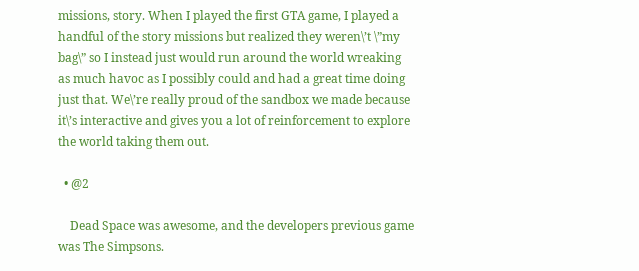missions, story. When I played the first GTA game, I played a handful of the story missions but realized they weren\’t \”my bag\” so I instead just would run around the world wreaking as much havoc as I possibly could and had a great time doing just that. We\’re really proud of the sandbox we made because it\’s interactive and gives you a lot of reinforcement to explore the world taking them out.

  • @2

    Dead Space was awesome, and the developers previous game was The Simpsons.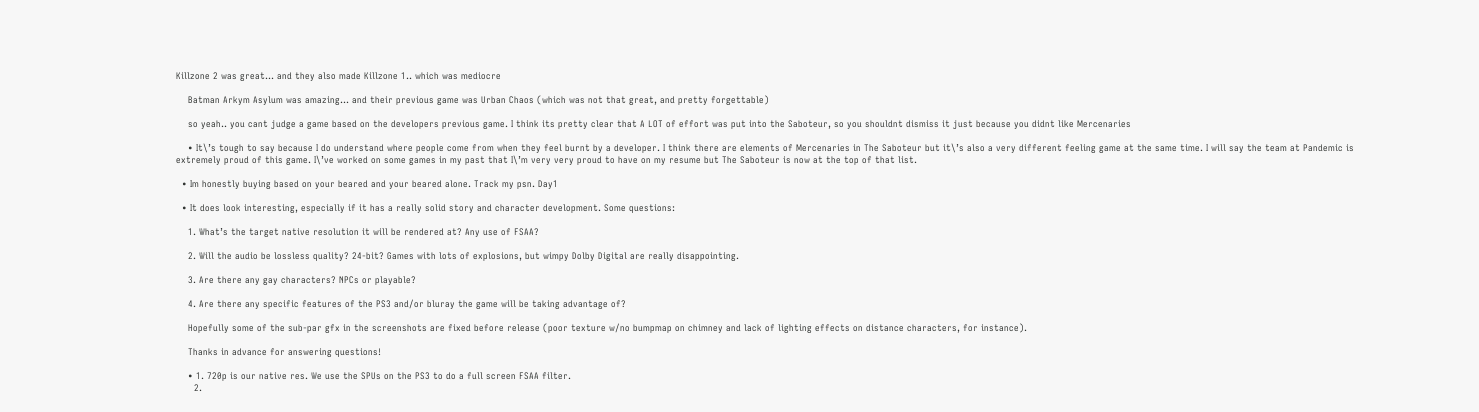Killzone 2 was great… and they also made Killzone 1.. which was mediocre

    Batman Arkym Asylum was amazing… and their previous game was Urban Chaos (which was not that great, and pretty forgettable)

    so yeah.. you cant judge a game based on the developers previous game. I think its pretty clear that A LOT of effort was put into the Saboteur, so you shouldnt dismiss it just because you didnt like Mercenaries

    • It\’s tough to say because I do understand where people come from when they feel burnt by a developer. I think there are elements of Mercenaries in The Saboteur but it\’s also a very different feeling game at the same time. I will say the team at Pandemic is extremely proud of this game. I\’ve worked on some games in my past that I\’m very very proud to have on my resume but The Saboteur is now at the top of that list.

  • Im honestly buying based on your beared and your beared alone. Track my psn. Day1

  • It does look interesting, especially if it has a really solid story and character development. Some questions:

    1. What’s the target native resolution it will be rendered at? Any use of FSAA?

    2. Will the audio be lossless quality? 24-bit? Games with lots of explosions, but wimpy Dolby Digital are really disappointing.

    3. Are there any gay characters? NPCs or playable?

    4. Are there any specific features of the PS3 and/or bluray the game will be taking advantage of?

    Hopefully some of the sub-par gfx in the screenshots are fixed before release (poor texture w/no bumpmap on chimney and lack of lighting effects on distance characters, for instance).

    Thanks in advance for answering questions!

    • 1. 720p is our native res. We use the SPUs on the PS3 to do a full screen FSAA filter.
      2.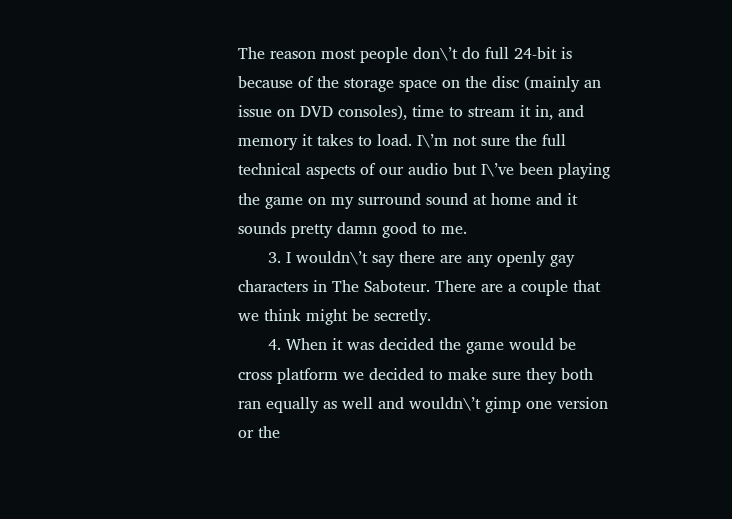The reason most people don\’t do full 24-bit is because of the storage space on the disc (mainly an issue on DVD consoles), time to stream it in, and memory it takes to load. I\’m not sure the full technical aspects of our audio but I\’ve been playing the game on my surround sound at home and it sounds pretty damn good to me.
      3. I wouldn\’t say there are any openly gay characters in The Saboteur. There are a couple that we think might be secretly.
      4. When it was decided the game would be cross platform we decided to make sure they both ran equally as well and wouldn\’t gimp one version or the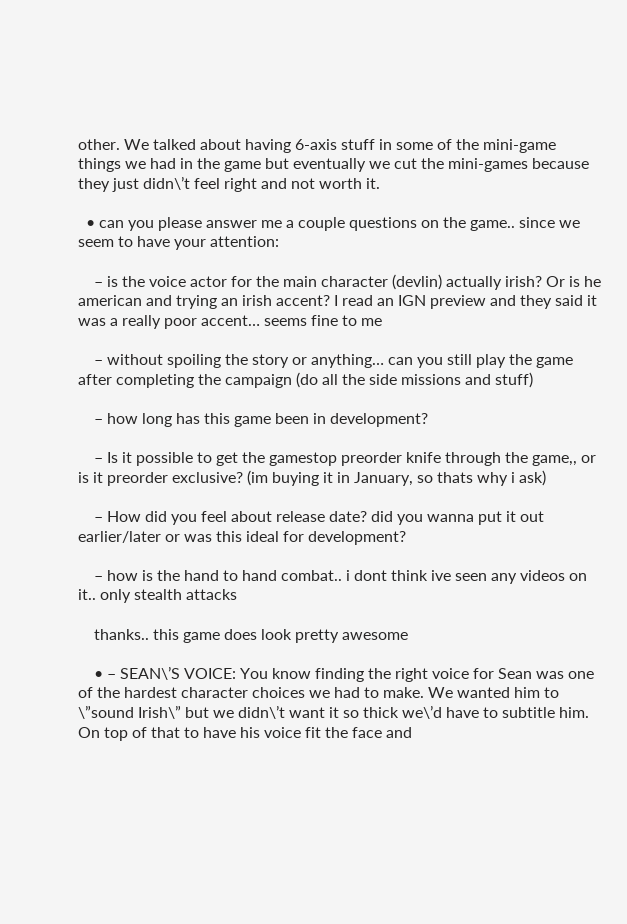other. We talked about having 6-axis stuff in some of the mini-game things we had in the game but eventually we cut the mini-games because they just didn\’t feel right and not worth it.

  • can you please answer me a couple questions on the game.. since we seem to have your attention:

    – is the voice actor for the main character (devlin) actually irish? Or is he american and trying an irish accent? I read an IGN preview and they said it was a really poor accent… seems fine to me

    – without spoiling the story or anything… can you still play the game after completing the campaign (do all the side missions and stuff)

    – how long has this game been in development?

    – Is it possible to get the gamestop preorder knife through the game,, or is it preorder exclusive? (im buying it in January, so thats why i ask)

    – How did you feel about release date? did you wanna put it out earlier/later or was this ideal for development?

    – how is the hand to hand combat.. i dont think ive seen any videos on it.. only stealth attacks

    thanks.. this game does look pretty awesome

    • – SEAN\’S VOICE: You know finding the right voice for Sean was one of the hardest character choices we had to make. We wanted him to \”sound Irish\” but we didn\’t want it so thick we\’d have to subtitle him. On top of that to have his voice fit the face and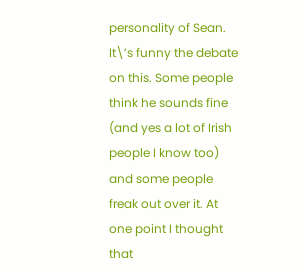personality of Sean. It\’s funny the debate on this. Some people think he sounds fine (and yes a lot of Irish people I know too) and some people freak out over it. At one point I thought that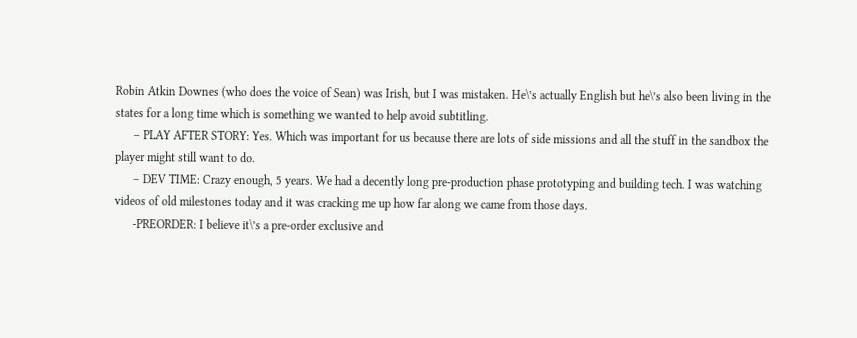Robin Atkin Downes (who does the voice of Sean) was Irish, but I was mistaken. He\’s actually English but he\’s also been living in the states for a long time which is something we wanted to help avoid subtitling.
      – PLAY AFTER STORY: Yes. Which was important for us because there are lots of side missions and all the stuff in the sandbox the player might still want to do.
      – DEV TIME: Crazy enough, 5 years. We had a decently long pre-production phase prototyping and building tech. I was watching videos of old milestones today and it was cracking me up how far along we came from those days.
      -PREORDER: I believe it\’s a pre-order exclusive and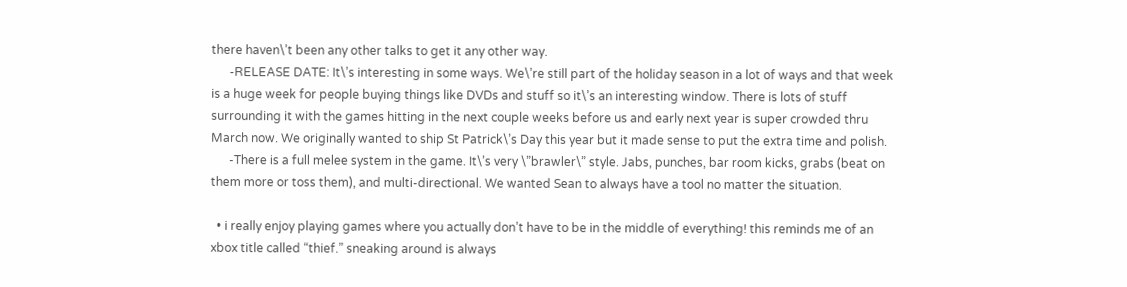there haven\’t been any other talks to get it any other way.
      -RELEASE DATE: It\’s interesting in some ways. We\’re still part of the holiday season in a lot of ways and that week is a huge week for people buying things like DVDs and stuff so it\’s an interesting window. There is lots of stuff surrounding it with the games hitting in the next couple weeks before us and early next year is super crowded thru March now. We originally wanted to ship St Patrick\’s Day this year but it made sense to put the extra time and polish.
      -There is a full melee system in the game. It\’s very \”brawler\” style. Jabs, punches, bar room kicks, grabs (beat on them more or toss them), and multi-directional. We wanted Sean to always have a tool no matter the situation.

  • i really enjoy playing games where you actually don’t have to be in the middle of everything! this reminds me of an xbox title called “thief.” sneaking around is always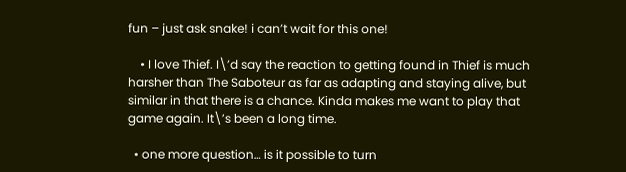fun – just ask snake! i can’t wait for this one!

    • I love Thief. I\’d say the reaction to getting found in Thief is much harsher than The Saboteur as far as adapting and staying alive, but similar in that there is a chance. Kinda makes me want to play that game again. It\’s been a long time.

  • one more question… is it possible to turn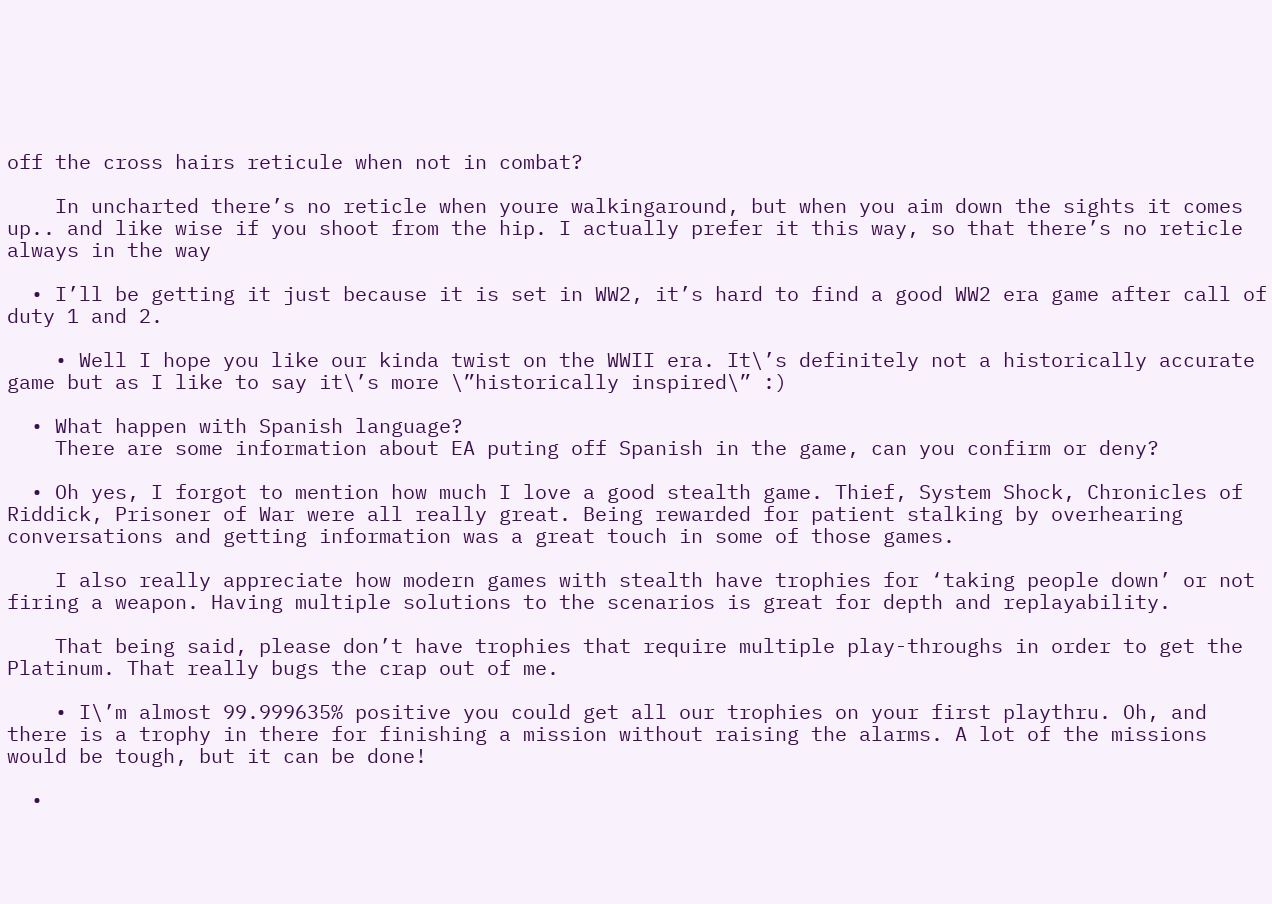off the cross hairs reticule when not in combat?

    In uncharted there’s no reticle when youre walkingaround, but when you aim down the sights it comes up.. and like wise if you shoot from the hip. I actually prefer it this way, so that there’s no reticle always in the way

  • I’ll be getting it just because it is set in WW2, it’s hard to find a good WW2 era game after call of duty 1 and 2.

    • Well I hope you like our kinda twist on the WWII era. It\’s definitely not a historically accurate game but as I like to say it\’s more \”historically inspired\” :)

  • What happen with Spanish language?
    There are some information about EA puting off Spanish in the game, can you confirm or deny?

  • Oh yes, I forgot to mention how much I love a good stealth game. Thief, System Shock, Chronicles of Riddick, Prisoner of War were all really great. Being rewarded for patient stalking by overhearing conversations and getting information was a great touch in some of those games.

    I also really appreciate how modern games with stealth have trophies for ‘taking people down’ or not firing a weapon. Having multiple solutions to the scenarios is great for depth and replayability.

    That being said, please don’t have trophies that require multiple play-throughs in order to get the Platinum. That really bugs the crap out of me.

    • I\’m almost 99.999635% positive you could get all our trophies on your first playthru. Oh, and there is a trophy in there for finishing a mission without raising the alarms. A lot of the missions would be tough, but it can be done!

  •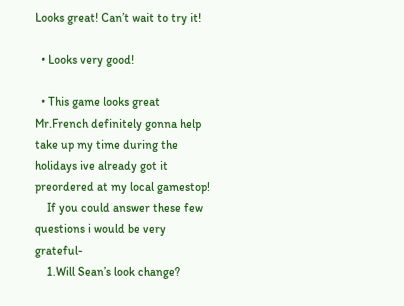Looks great! Can’t wait to try it!

  • Looks very good!

  • This game looks great Mr.French definitely gonna help take up my time during the holidays ive already got it preordered at my local gamestop!
    If you could answer these few questions i would be very grateful-
    1.Will Sean’s look change?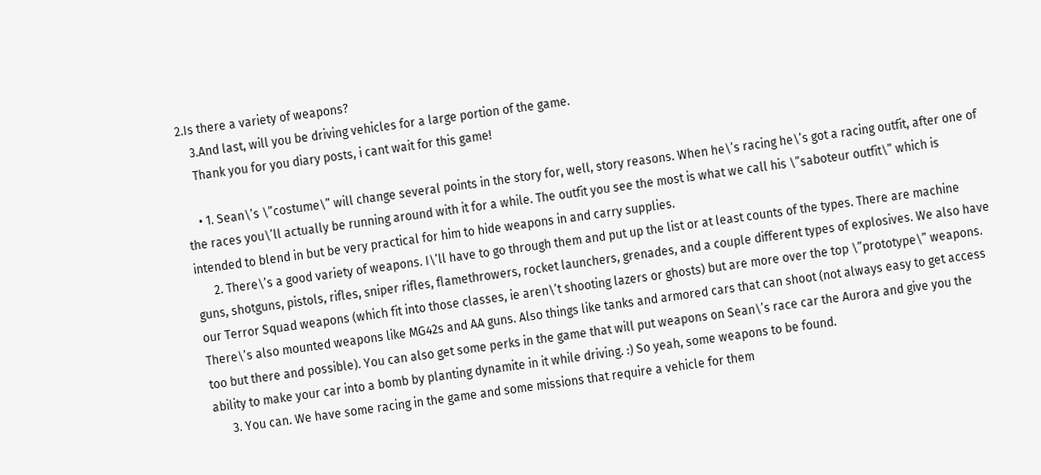2.Is there a variety of weapons?
    3.And last, will you be driving vehicles for a large portion of the game.
    Thank you for you diary posts, i cant wait for this game!

    • 1. Sean\’s \”costume\” will change several points in the story for, well, story reasons. When he\’s racing he\’s got a racing outfit, after one of the races you\’ll actually be running around with it for a while. The outfit you see the most is what we call his \”saboteur outfit\” which is intended to blend in but be very practical for him to hide weapons in and carry supplies.
      2. There\’s a good variety of weapons. I\’ll have to go through them and put up the list or at least counts of the types. There are machine guns, shotguns, pistols, rifles, sniper rifles, flamethrowers, rocket launchers, grenades, and a couple different types of explosives. We also have our Terror Squad weapons (which fit into those classes, ie aren\’t shooting lazers or ghosts) but are more over the top \”prototype\” weapons. There\’s also mounted weapons like MG42s and AA guns. Also things like tanks and armored cars that can shoot (not always easy to get access too but there and possible). You can also get some perks in the game that will put weapons on Sean\’s race car the Aurora and give you the ability to make your car into a bomb by planting dynamite in it while driving. :) So yeah, some weapons to be found.
      3. You can. We have some racing in the game and some missions that require a vehicle for them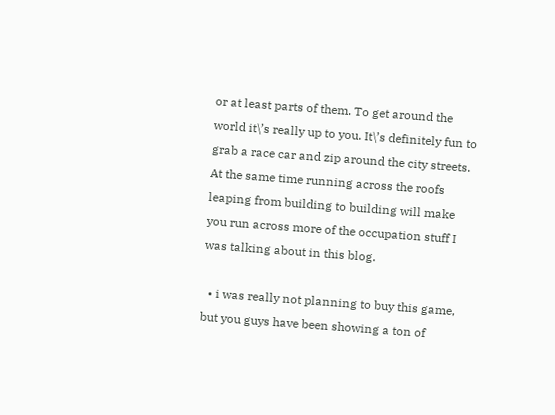or at least parts of them. To get around the world it\’s really up to you. It\’s definitely fun to grab a race car and zip around the city streets. At the same time running across the roofs leaping from building to building will make you run across more of the occupation stuff I was talking about in this blog.

  • i was really not planning to buy this game, but you guys have been showing a ton of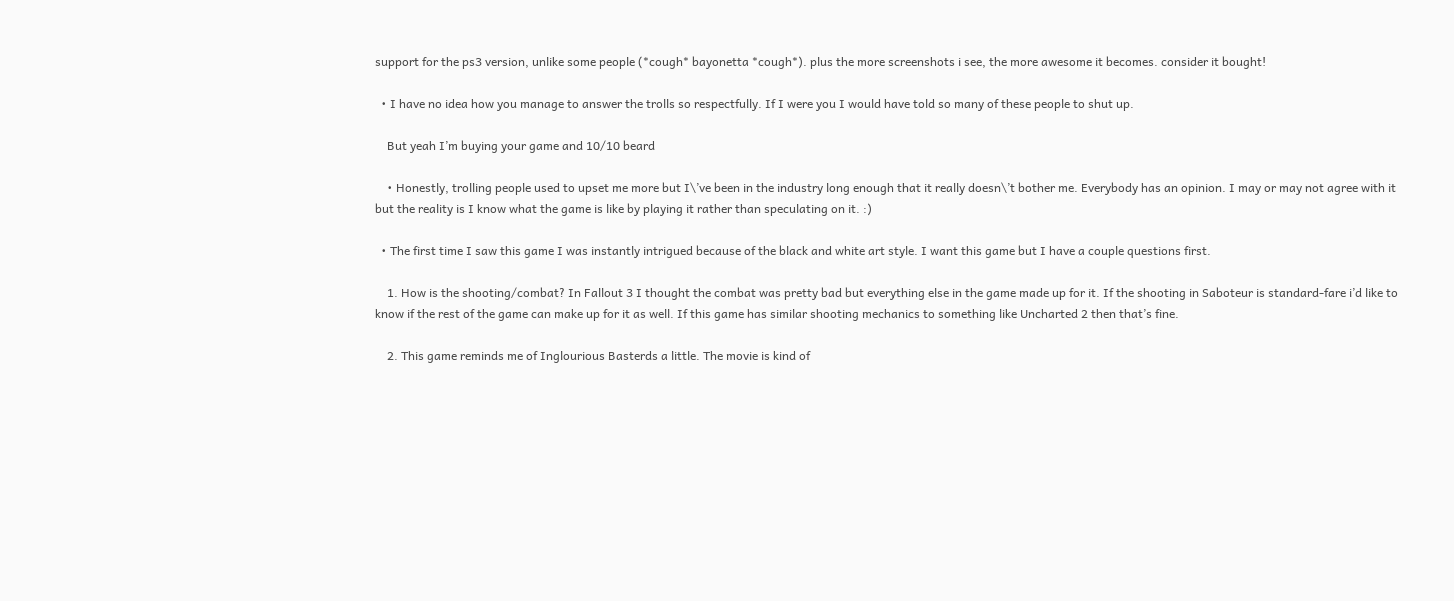support for the ps3 version, unlike some people (*cough* bayonetta *cough*). plus the more screenshots i see, the more awesome it becomes. consider it bought!

  • I have no idea how you manage to answer the trolls so respectfully. If I were you I would have told so many of these people to shut up.

    But yeah I’m buying your game and 10/10 beard

    • Honestly, trolling people used to upset me more but I\’ve been in the industry long enough that it really doesn\’t bother me. Everybody has an opinion. I may or may not agree with it but the reality is I know what the game is like by playing it rather than speculating on it. :)

  • The first time I saw this game I was instantly intrigued because of the black and white art style. I want this game but I have a couple questions first.

    1. How is the shooting/combat? In Fallout 3 I thought the combat was pretty bad but everything else in the game made up for it. If the shooting in Saboteur is standard-fare i’d like to know if the rest of the game can make up for it as well. If this game has similar shooting mechanics to something like Uncharted 2 then that’s fine.

    2. This game reminds me of Inglourious Basterds a little. The movie is kind of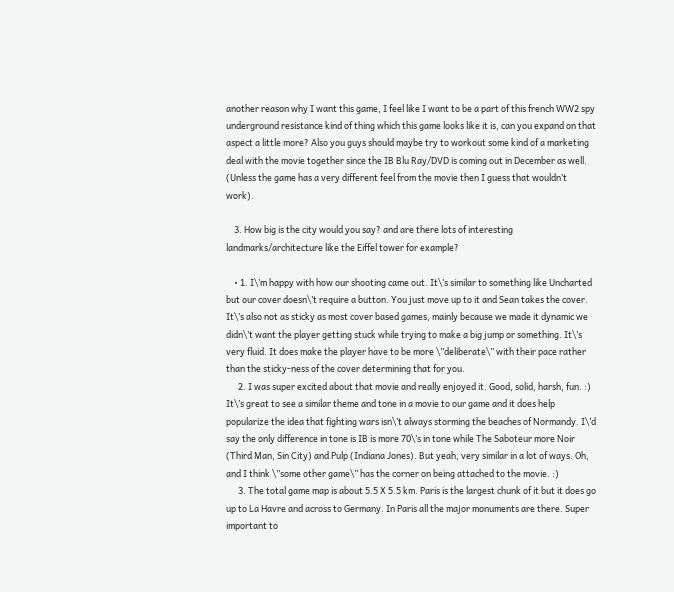another reason why I want this game, I feel like I want to be a part of this french WW2 spy underground resistance kind of thing which this game looks like it is, can you expand on that aspect a little more? Also you guys should maybe try to workout some kind of a marketing deal with the movie together since the IB Blu Ray/DVD is coming out in December as well. (Unless the game has a very different feel from the movie then I guess that wouldn’t work).

    3. How big is the city would you say? and are there lots of interesting landmarks/architecture like the Eiffel tower for example?

    • 1. I\’m happy with how our shooting came out. It\’s similar to something like Uncharted but our cover doesn\’t require a button. You just move up to it and Sean takes the cover. It\’s also not as sticky as most cover based games, mainly because we made it dynamic we didn\’t want the player getting stuck while trying to make a big jump or something. It\’s very fluid. It does make the player have to be more \”deliberate\” with their pace rather than the sticky-ness of the cover determining that for you.
      2. I was super excited about that movie and really enjoyed it. Good, solid, harsh, fun. :) It\’s great to see a similar theme and tone in a movie to our game and it does help popularize the idea that fighting wars isn\’t always storming the beaches of Normandy. I\’d say the only difference in tone is IB is more 70\’s in tone while The Saboteur more Noir (Third Man, Sin City) and Pulp (Indiana Jones). But yeah, very similar in a lot of ways. Oh, and I think \”some other game\” has the corner on being attached to the movie. :)
      3. The total game map is about 5.5 X 5.5 km. Paris is the largest chunk of it but it does go up to La Havre and across to Germany. In Paris all the major monuments are there. Super important to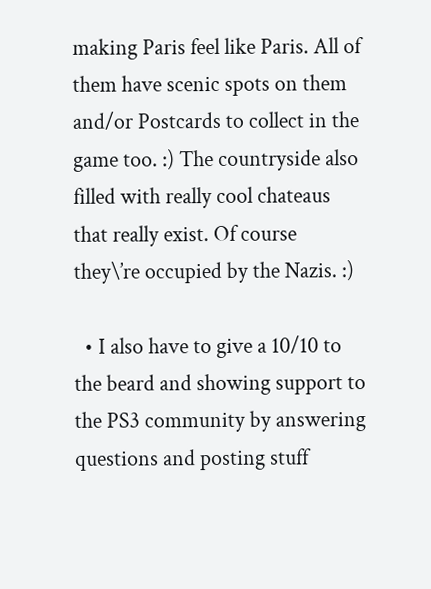making Paris feel like Paris. All of them have scenic spots on them and/or Postcards to collect in the game too. :) The countryside also filled with really cool chateaus that really exist. Of course they\’re occupied by the Nazis. :)

  • I also have to give a 10/10 to the beard and showing support to the PS3 community by answering questions and posting stuff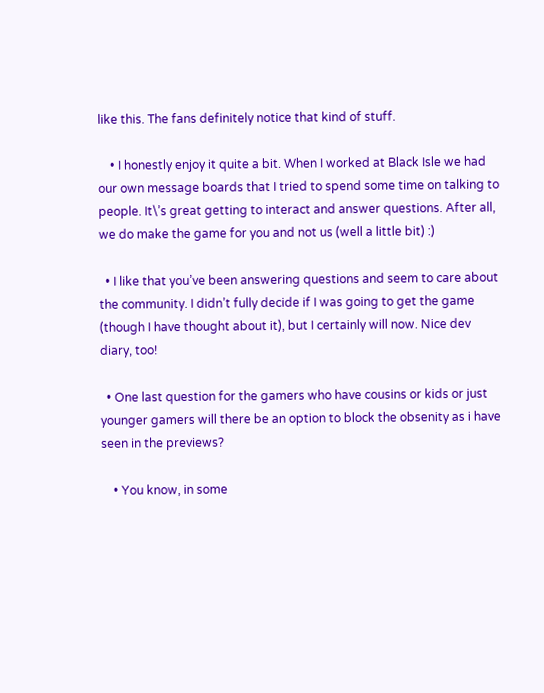like this. The fans definitely notice that kind of stuff.

    • I honestly enjoy it quite a bit. When I worked at Black Isle we had our own message boards that I tried to spend some time on talking to people. It\’s great getting to interact and answer questions. After all, we do make the game for you and not us (well a little bit) :)

  • I like that you’ve been answering questions and seem to care about the community. I didn’t fully decide if I was going to get the game (though I have thought about it), but I certainly will now. Nice dev diary, too!

  • One last question for the gamers who have cousins or kids or just younger gamers will there be an option to block the obsenity as i have seen in the previews?

    • You know, in some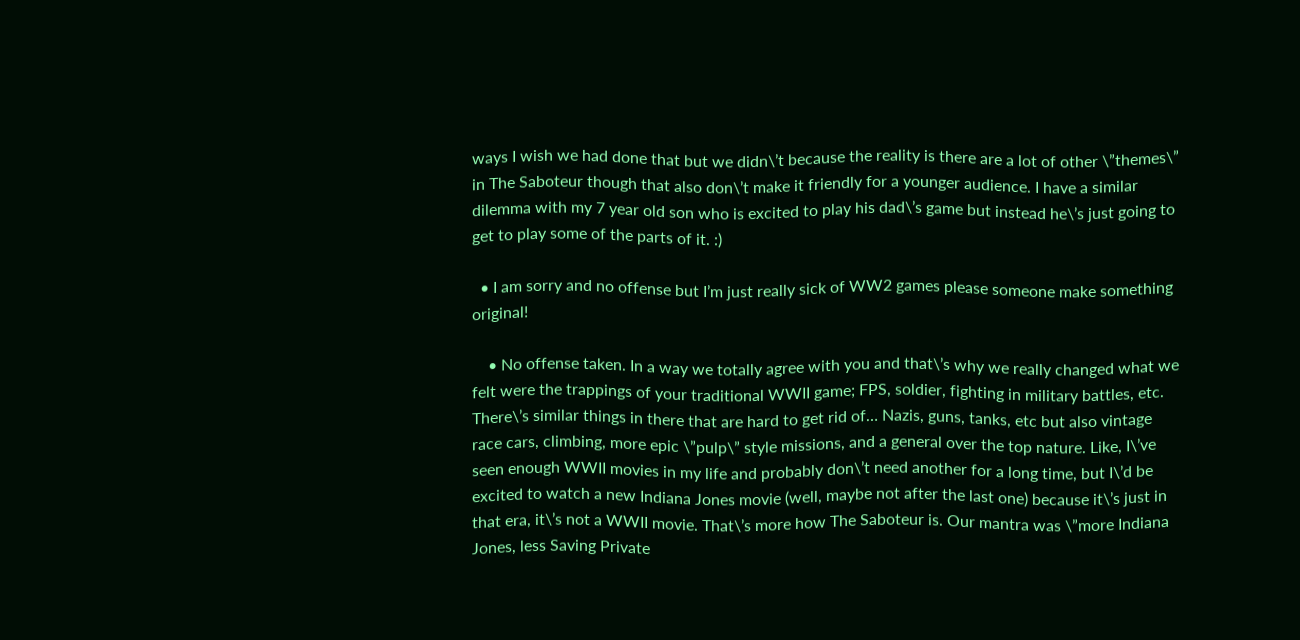ways I wish we had done that but we didn\’t because the reality is there are a lot of other \”themes\” in The Saboteur though that also don\’t make it friendly for a younger audience. I have a similar dilemma with my 7 year old son who is excited to play his dad\’s game but instead he\’s just going to get to play some of the parts of it. :)

  • I am sorry and no offense but I’m just really sick of WW2 games please someone make something original!

    • No offense taken. In a way we totally agree with you and that\’s why we really changed what we felt were the trappings of your traditional WWII game; FPS, soldier, fighting in military battles, etc. There\’s similar things in there that are hard to get rid of… Nazis, guns, tanks, etc but also vintage race cars, climbing, more epic \”pulp\” style missions, and a general over the top nature. Like, I\’ve seen enough WWII movies in my life and probably don\’t need another for a long time, but I\’d be excited to watch a new Indiana Jones movie (well, maybe not after the last one) because it\’s just in that era, it\’s not a WWII movie. That\’s more how The Saboteur is. Our mantra was \”more Indiana Jones, less Saving Private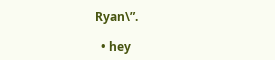Ryan\”.

  • hey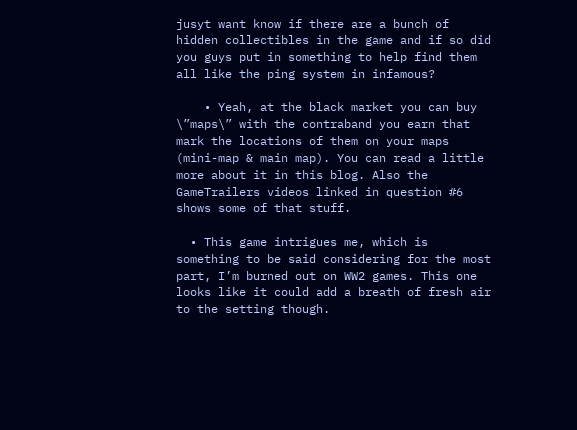jusyt want know if there are a bunch of hidden collectibles in the game and if so did you guys put in something to help find them all like the ping system in infamous?

    • Yeah, at the black market you can buy \”maps\” with the contraband you earn that mark the locations of them on your maps (mini-map & main map). You can read a little more about it in this blog. Also the GameTrailers videos linked in question #6 shows some of that stuff.

  • This game intrigues me, which is something to be said considering for the most part, I’m burned out on WW2 games. This one looks like it could add a breath of fresh air to the setting though.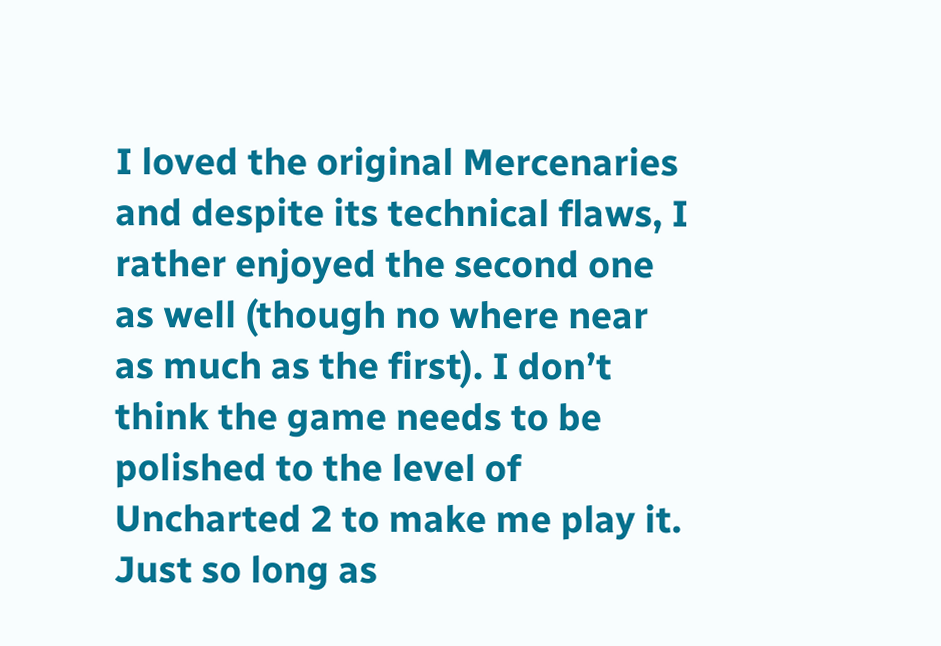I loved the original Mercenaries and despite its technical flaws, I rather enjoyed the second one as well (though no where near as much as the first). I don’t think the game needs to be polished to the level of Uncharted 2 to make me play it. Just so long as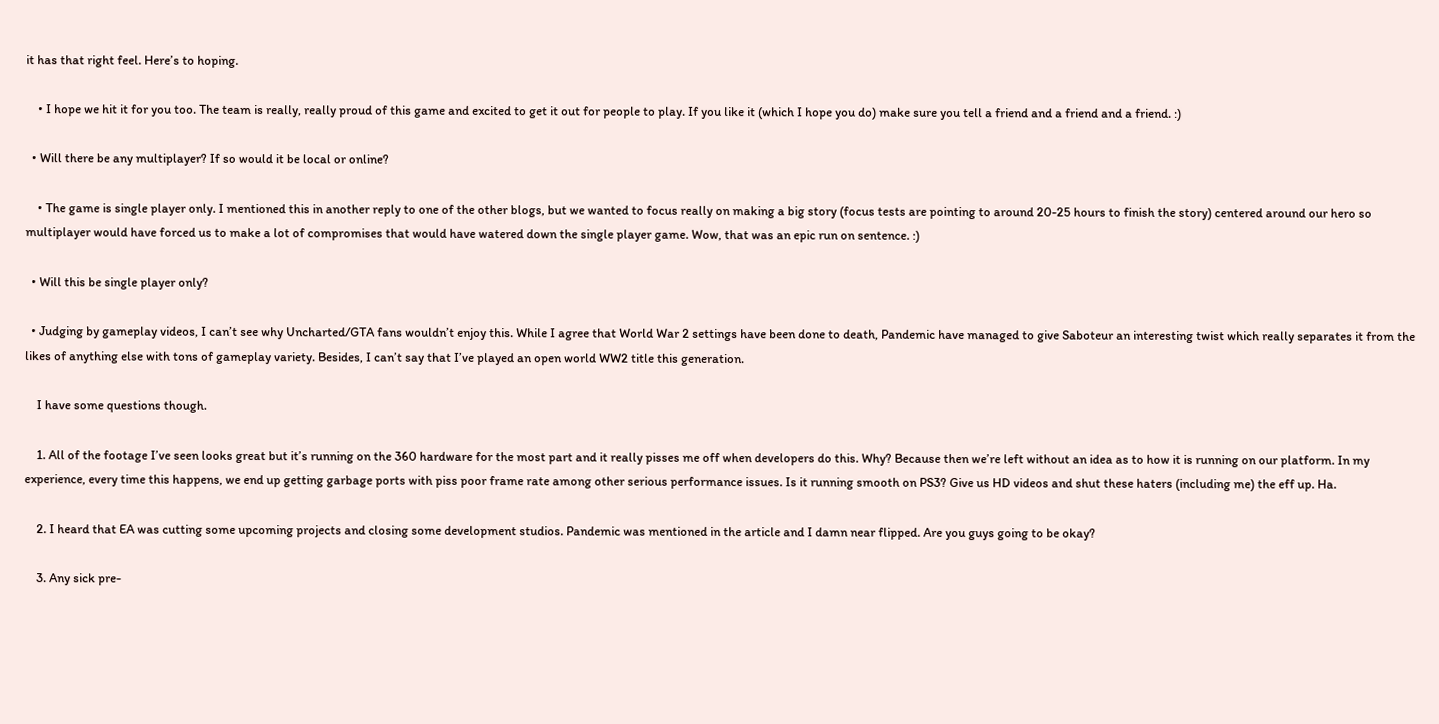it has that right feel. Here’s to hoping.

    • I hope we hit it for you too. The team is really, really proud of this game and excited to get it out for people to play. If you like it (which I hope you do) make sure you tell a friend and a friend and a friend. :)

  • Will there be any multiplayer? If so would it be local or online?

    • The game is single player only. I mentioned this in another reply to one of the other blogs, but we wanted to focus really on making a big story (focus tests are pointing to around 20-25 hours to finish the story) centered around our hero so multiplayer would have forced us to make a lot of compromises that would have watered down the single player game. Wow, that was an epic run on sentence. :)

  • Will this be single player only?

  • Judging by gameplay videos, I can’t see why Uncharted/GTA fans wouldn’t enjoy this. While I agree that World War 2 settings have been done to death, Pandemic have managed to give Saboteur an interesting twist which really separates it from the likes of anything else with tons of gameplay variety. Besides, I can’t say that I’ve played an open world WW2 title this generation.

    I have some questions though.

    1. All of the footage I’ve seen looks great but it’s running on the 360 hardware for the most part and it really pisses me off when developers do this. Why? Because then we’re left without an idea as to how it is running on our platform. In my experience, every time this happens, we end up getting garbage ports with piss poor frame rate among other serious performance issues. Is it running smooth on PS3? Give us HD videos and shut these haters (including me) the eff up. Ha.

    2. I heard that EA was cutting some upcoming projects and closing some development studios. Pandemic was mentioned in the article and I damn near flipped. Are you guys going to be okay?

    3. Any sick pre-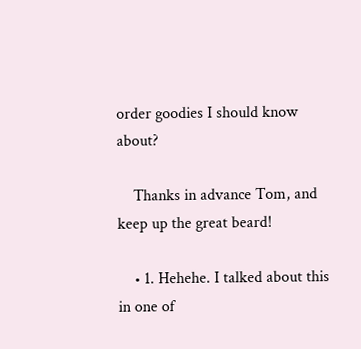order goodies I should know about?

    Thanks in advance Tom, and keep up the great beard!

    • 1. Hehehe. I talked about this in one of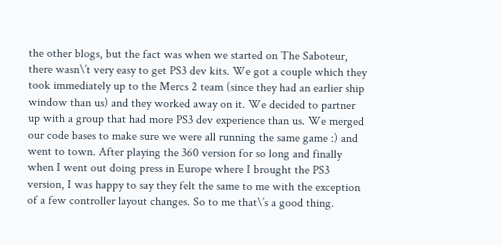the other blogs, but the fact was when we started on The Saboteur, there wasn\’t very easy to get PS3 dev kits. We got a couple which they took immediately up to the Mercs 2 team (since they had an earlier ship window than us) and they worked away on it. We decided to partner up with a group that had more PS3 dev experience than us. We merged our code bases to make sure we were all running the same game :) and went to town. After playing the 360 version for so long and finally when I went out doing press in Europe where I brought the PS3 version, I was happy to say they felt the same to me with the exception of a few controller layout changes. So to me that\’s a good thing.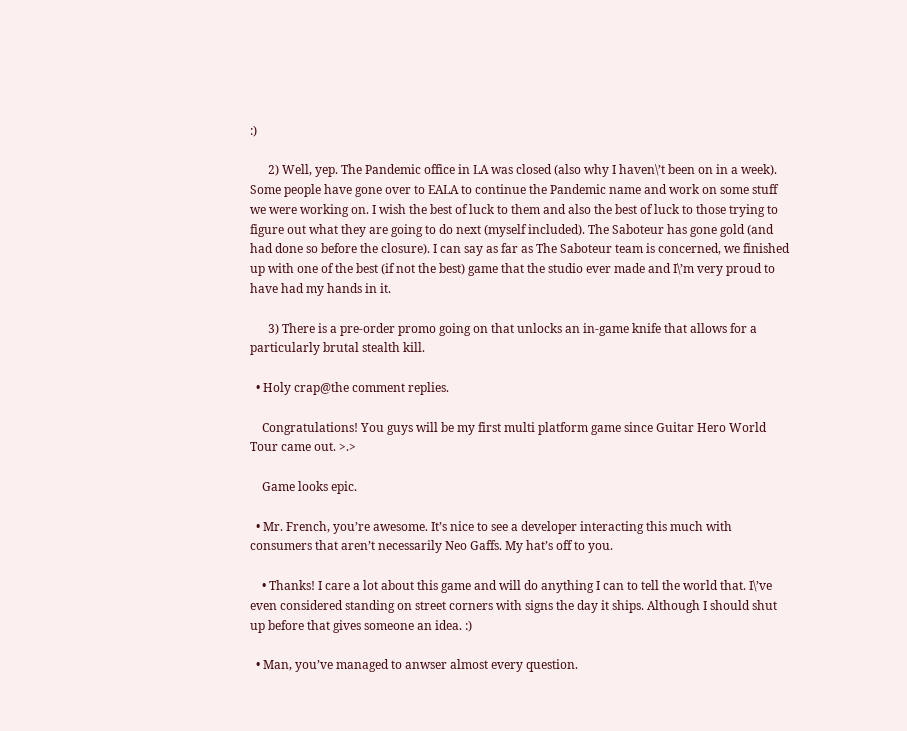:)

      2) Well, yep. The Pandemic office in LA was closed (also why I haven\’t been on in a week). Some people have gone over to EALA to continue the Pandemic name and work on some stuff we were working on. I wish the best of luck to them and also the best of luck to those trying to figure out what they are going to do next (myself included). The Saboteur has gone gold (and had done so before the closure). I can say as far as The Saboteur team is concerned, we finished up with one of the best (if not the best) game that the studio ever made and I\’m very proud to have had my hands in it.

      3) There is a pre-order promo going on that unlocks an in-game knife that allows for a particularly brutal stealth kill.

  • Holy crap@the comment replies.

    Congratulations! You guys will be my first multi platform game since Guitar Hero World Tour came out. >.>

    Game looks epic.

  • Mr. French, you’re awesome. It’s nice to see a developer interacting this much with consumers that aren’t necessarily Neo Gaffs. My hat’s off to you.

    • Thanks! I care a lot about this game and will do anything I can to tell the world that. I\’ve even considered standing on street corners with signs the day it ships. Although I should shut up before that gives someone an idea. :)

  • Man, you’ve managed to anwser almost every question.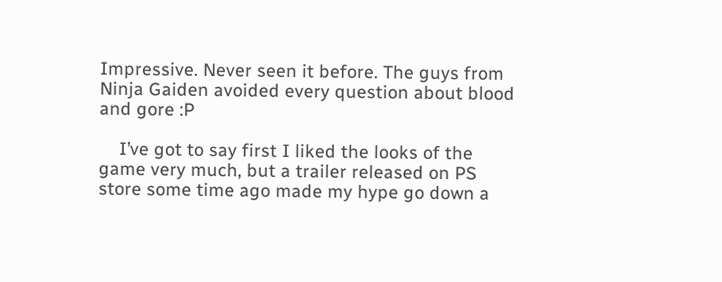Impressive. Never seen it before. The guys from Ninja Gaiden avoided every question about blood and gore :P

    I’ve got to say first I liked the looks of the game very much, but a trailer released on PS store some time ago made my hype go down a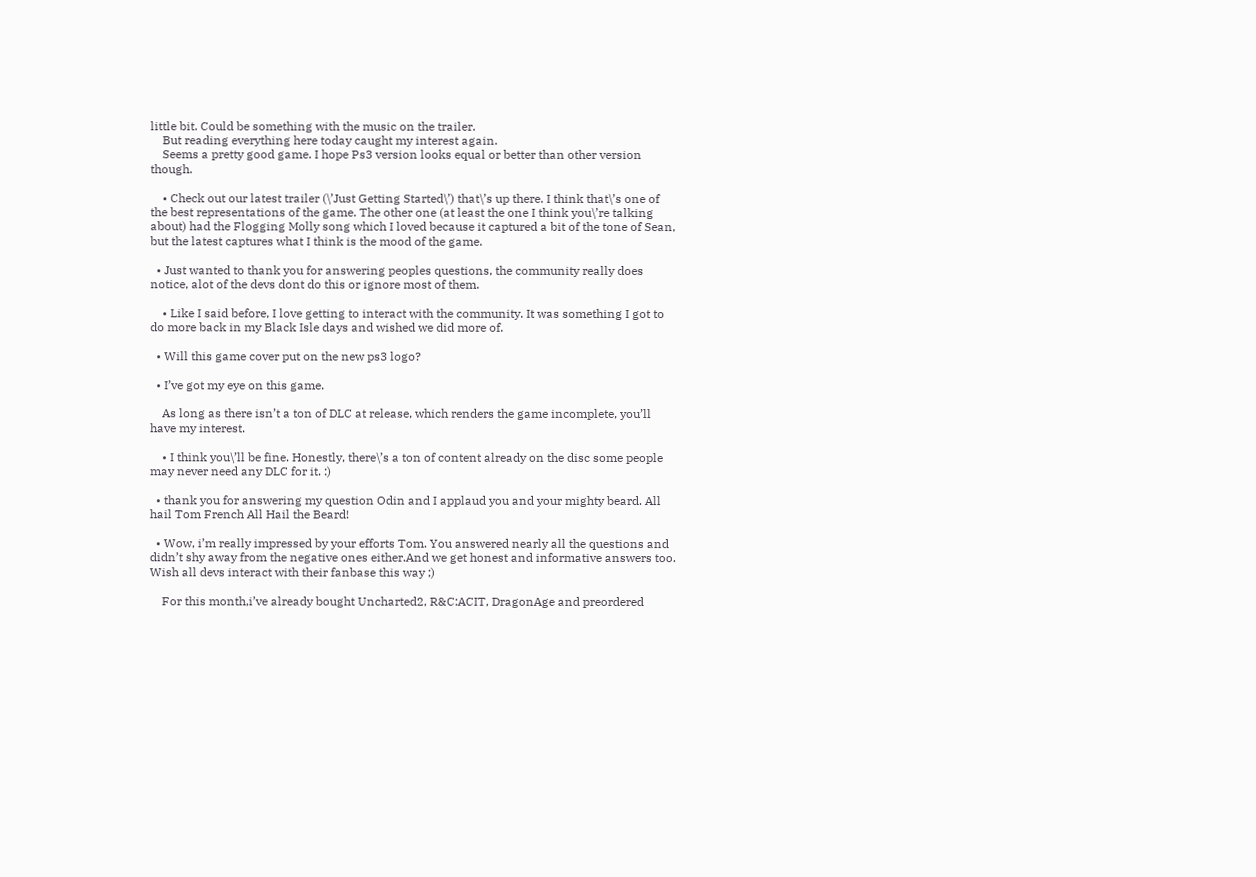little bit. Could be something with the music on the trailer.
    But reading everything here today caught my interest again.
    Seems a pretty good game. I hope Ps3 version looks equal or better than other version though.

    • Check out our latest trailer (\’Just Getting Started\’) that\’s up there. I think that\’s one of the best representations of the game. The other one (at least the one I think you\’re talking about) had the Flogging Molly song which I loved because it captured a bit of the tone of Sean, but the latest captures what I think is the mood of the game.

  • Just wanted to thank you for answering peoples questions, the community really does notice, alot of the devs dont do this or ignore most of them.

    • Like I said before, I love getting to interact with the community. It was something I got to do more back in my Black Isle days and wished we did more of.

  • Will this game cover put on the new ps3 logo?

  • I’ve got my eye on this game.

    As long as there isn’t a ton of DLC at release, which renders the game incomplete, you’ll have my interest.

    • I think you\’ll be fine. Honestly, there\’s a ton of content already on the disc some people may never need any DLC for it. :)

  • thank you for answering my question Odin and I applaud you and your mighty beard. All hail Tom French All Hail the Beard!

  • Wow, i’m really impressed by your efforts Tom. You answered nearly all the questions and didn’t shy away from the negative ones either.And we get honest and informative answers too. Wish all devs interact with their fanbase this way ;)

    For this month,i’ve already bought Uncharted2, R&C:ACIT, DragonAge and preordered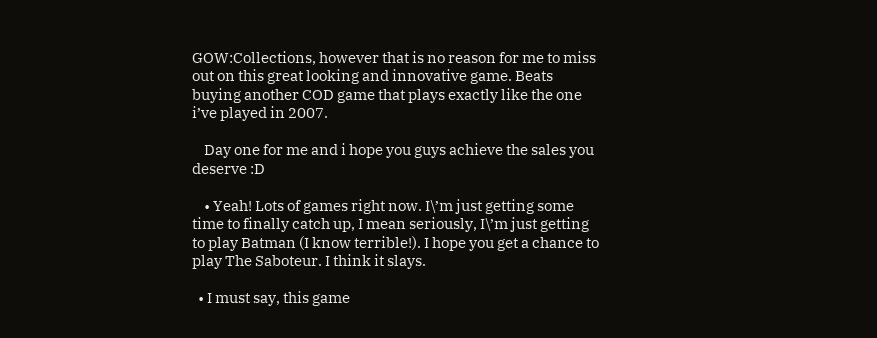GOW:Collections, however that is no reason for me to miss out on this great looking and innovative game. Beats buying another COD game that plays exactly like the one i’ve played in 2007.

    Day one for me and i hope you guys achieve the sales you deserve :D

    • Yeah! Lots of games right now. I\’m just getting some time to finally catch up, I mean seriously, I\’m just getting to play Batman (I know terrible!). I hope you get a chance to play The Saboteur. I think it slays.

  • I must say, this game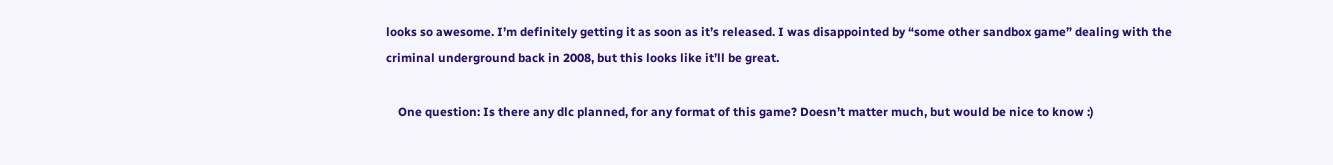looks so awesome. I’m definitely getting it as soon as it’s released. I was disappointed by “some other sandbox game” dealing with the criminal underground back in 2008, but this looks like it’ll be great.

    One question: Is there any dlc planned, for any format of this game? Doesn’t matter much, but would be nice to know :)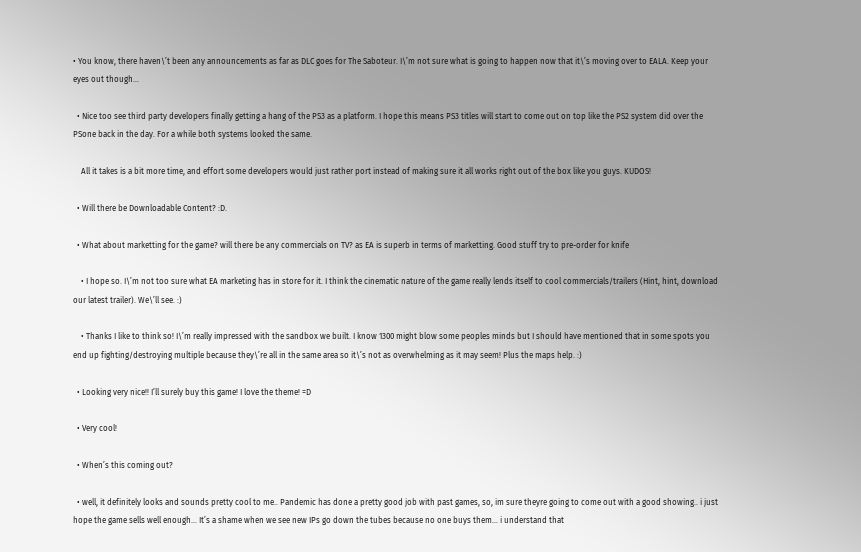• You know, there haven\’t been any announcements as far as DLC goes for The Saboteur. I\’m not sure what is going to happen now that it\’s moving over to EALA. Keep your eyes out though…

  • Nice too see third party developers finally getting a hang of the PS3 as a platform. I hope this means PS3 titles will start to come out on top like the PS2 system did over the PSone back in the day. For a while both systems looked the same.

    All it takes is a bit more time, and effort some developers would just rather port instead of making sure it all works right out of the box like you guys. KUDOS!

  • Will there be Downloadable Content? :D.

  • What about marketting for the game? will there be any commercials on TV? as EA is superb in terms of marketting. Good stuff try to pre-order for knife

    • I hope so. I\’m not too sure what EA marketing has in store for it. I think the cinematic nature of the game really lends itself to cool commercials/trailers (Hint, hint, download our latest trailer). We\’ll see. :)

    • Thanks I like to think so! I\’m really impressed with the sandbox we built. I know 1300 might blow some peoples minds but I should have mentioned that in some spots you end up fighting/destroying multiple because they\’re all in the same area so it\’s not as overwhelming as it may seem! Plus the maps help. :)

  • Looking very nice!! I’ll surely buy this game! I love the theme! =D

  • Very cool!

  • When’s this coming out?

  • well, it definitely looks and sounds pretty cool to me.. Pandemic has done a pretty good job with past games, so, im sure theyre going to come out with a good showing.. i just hope the game sells well enough… It’s a shame when we see new IPs go down the tubes because no one buys them… i understand that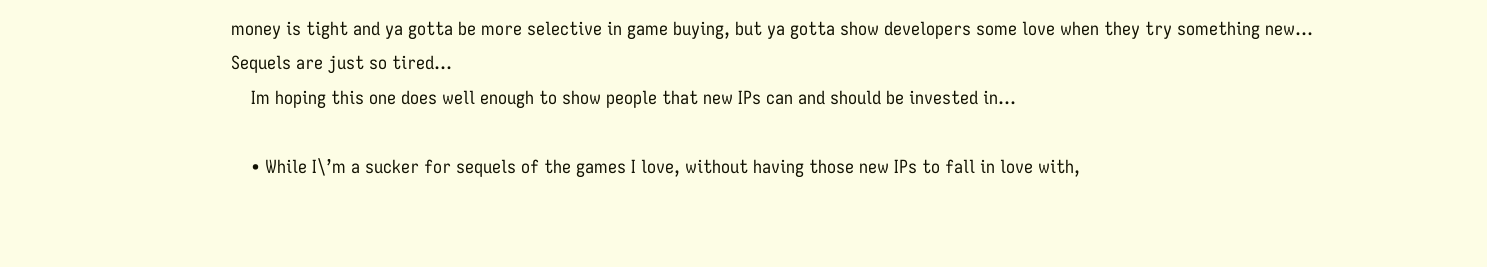money is tight and ya gotta be more selective in game buying, but ya gotta show developers some love when they try something new… Sequels are just so tired…
    Im hoping this one does well enough to show people that new IPs can and should be invested in…

    • While I\’m a sucker for sequels of the games I love, without having those new IPs to fall in love with,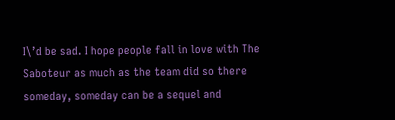I\’d be sad. I hope people fall in love with The Saboteur as much as the team did so there someday, someday can be a sequel and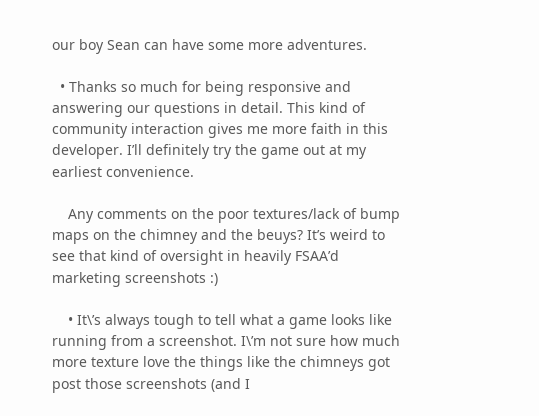our boy Sean can have some more adventures.

  • Thanks so much for being responsive and answering our questions in detail. This kind of community interaction gives me more faith in this developer. I’ll definitely try the game out at my earliest convenience.

    Any comments on the poor textures/lack of bump maps on the chimney and the beuys? It’s weird to see that kind of oversight in heavily FSAA’d marketing screenshots :)

    • It\’s always tough to tell what a game looks like running from a screenshot. I\’m not sure how much more texture love the things like the chimneys got post those screenshots (and I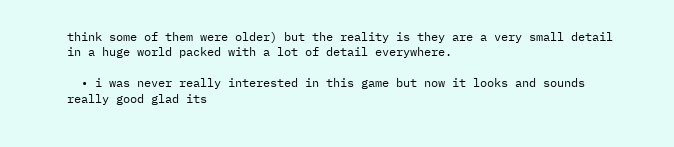think some of them were older) but the reality is they are a very small detail in a huge world packed with a lot of detail everywhere.

  • i was never really interested in this game but now it looks and sounds really good glad its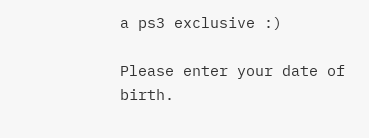a ps3 exclusive :)

Please enter your date of birth.